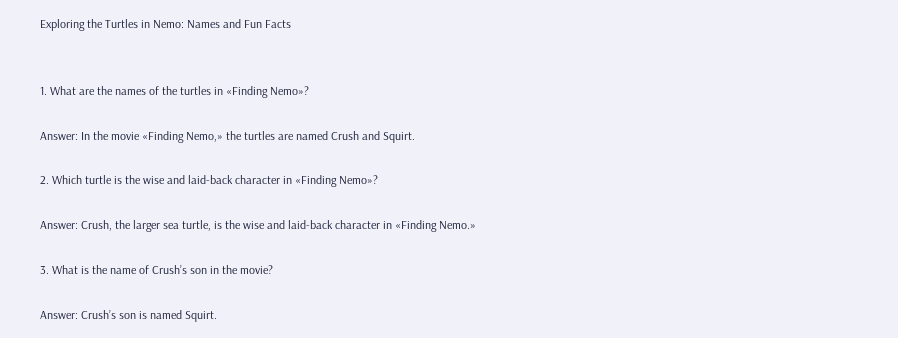Exploring the Turtles in Nemo: Names and Fun Facts


1. What are the names of the turtles in «Finding Nemo»?

Answer: In the movie «Finding Nemo,» the turtles are named Crush and Squirt.

2. Which turtle is the wise and laid-back character in «Finding Nemo»?

Answer: Crush, the larger sea turtle, is the wise and laid-back character in «Finding Nemo.»

3. What is the name of Crush’s son in the movie?

Answer: Crush’s son is named Squirt.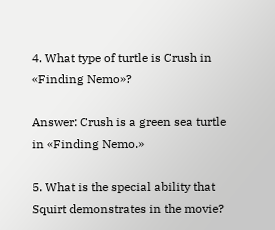4. What type of turtle is Crush in «Finding Nemo»?

Answer: Crush is a green sea turtle in «Finding Nemo.»

5. What is the special ability that Squirt demonstrates in the movie?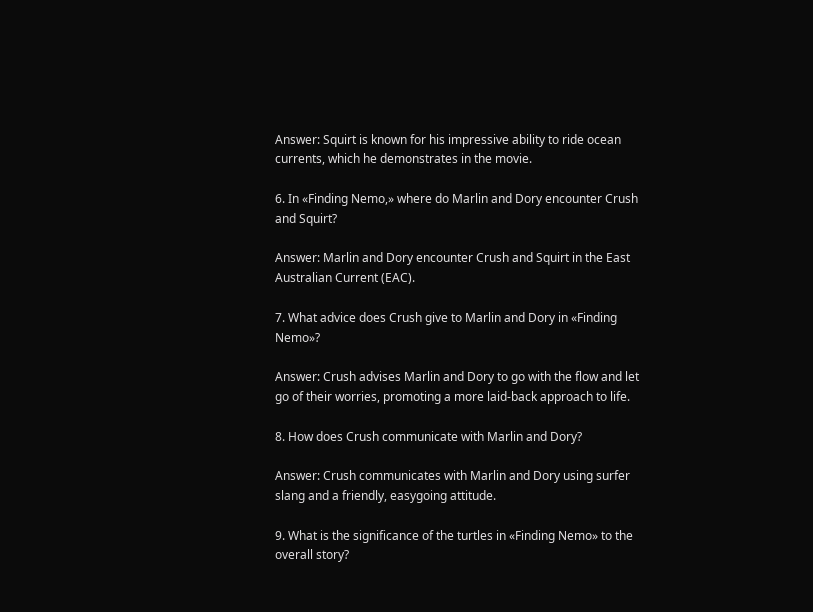Answer: Squirt is known for his impressive ability to ride ocean currents, which he demonstrates in the movie.

6. In «Finding Nemo,» where do Marlin and Dory encounter Crush and Squirt?

Answer: Marlin and Dory encounter Crush and Squirt in the East Australian Current (EAC).

7. What advice does Crush give to Marlin and Dory in «Finding Nemo»?

Answer: Crush advises Marlin and Dory to go with the flow and let go of their worries, promoting a more laid-back approach to life.

8. How does Crush communicate with Marlin and Dory?

Answer: Crush communicates with Marlin and Dory using surfer slang and a friendly, easygoing attitude.

9. What is the significance of the turtles in «Finding Nemo» to the overall story?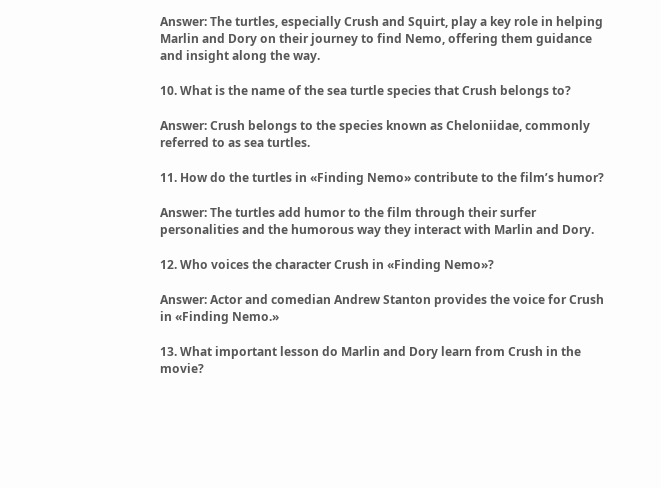Answer: The turtles, especially Crush and Squirt, play a key role in helping Marlin and Dory on their journey to find Nemo, offering them guidance and insight along the way.

10. What is the name of the sea turtle species that Crush belongs to?

Answer: Crush belongs to the species known as Cheloniidae, commonly referred to as sea turtles.

11. How do the turtles in «Finding Nemo» contribute to the film’s humor?

Answer: The turtles add humor to the film through their surfer personalities and the humorous way they interact with Marlin and Dory.

12. Who voices the character Crush in «Finding Nemo»?

Answer: Actor and comedian Andrew Stanton provides the voice for Crush in «Finding Nemo.»

13. What important lesson do Marlin and Dory learn from Crush in the movie?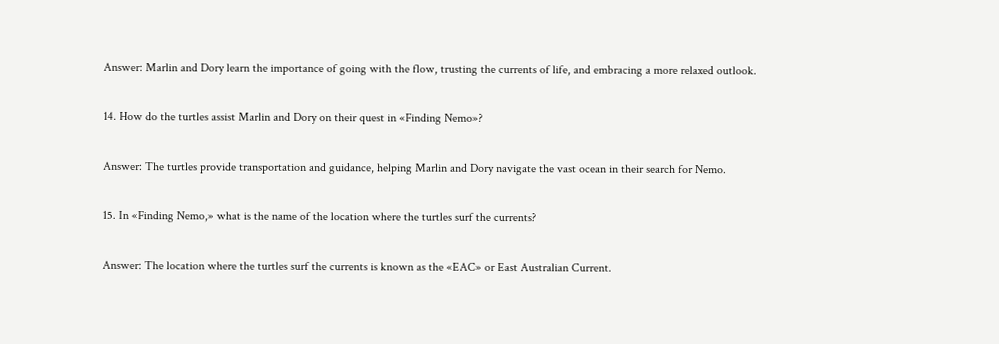Answer: Marlin and Dory learn the importance of going with the flow, trusting the currents of life, and embracing a more relaxed outlook.

14. How do the turtles assist Marlin and Dory on their quest in «Finding Nemo»?

Answer: The turtles provide transportation and guidance, helping Marlin and Dory navigate the vast ocean in their search for Nemo.

15. In «Finding Nemo,» what is the name of the location where the turtles surf the currents?

Answer: The location where the turtles surf the currents is known as the «EAC» or East Australian Current.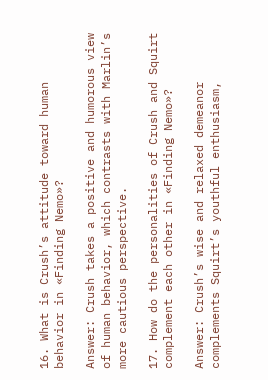16. What is Crush’s attitude toward human behavior in «Finding Nemo»?

Answer: Crush takes a positive and humorous view of human behavior, which contrasts with Marlin’s more cautious perspective.

17. How do the personalities of Crush and Squirt complement each other in «Finding Nemo»?

Answer: Crush’s wise and relaxed demeanor complements Squirt’s youthful enthusiasm,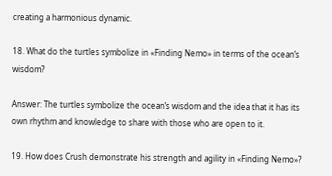creating a harmonious dynamic.

18. What do the turtles symbolize in «Finding Nemo» in terms of the ocean’s wisdom?

Answer: The turtles symbolize the ocean’s wisdom and the idea that it has its own rhythm and knowledge to share with those who are open to it.

19. How does Crush demonstrate his strength and agility in «Finding Nemo»?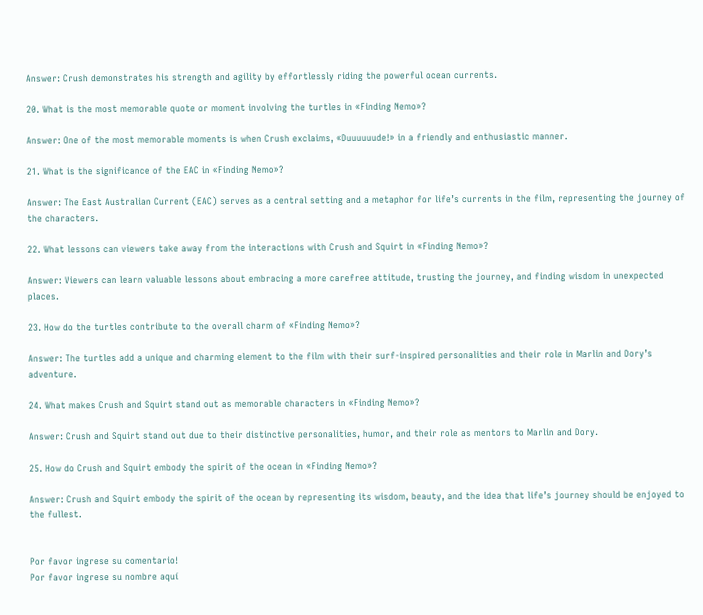Answer: Crush demonstrates his strength and agility by effortlessly riding the powerful ocean currents.

20. What is the most memorable quote or moment involving the turtles in «Finding Nemo»?

Answer: One of the most memorable moments is when Crush exclaims, «Duuuuuude!» in a friendly and enthusiastic manner.

21. What is the significance of the EAC in «Finding Nemo»?

Answer: The East Australian Current (EAC) serves as a central setting and a metaphor for life’s currents in the film, representing the journey of the characters.

22. What lessons can viewers take away from the interactions with Crush and Squirt in «Finding Nemo»?

Answer: Viewers can learn valuable lessons about embracing a more carefree attitude, trusting the journey, and finding wisdom in unexpected places.

23. How do the turtles contribute to the overall charm of «Finding Nemo»?

Answer: The turtles add a unique and charming element to the film with their surf-inspired personalities and their role in Marlin and Dory’s adventure.

24. What makes Crush and Squirt stand out as memorable characters in «Finding Nemo»?

Answer: Crush and Squirt stand out due to their distinctive personalities, humor, and their role as mentors to Marlin and Dory.

25. How do Crush and Squirt embody the spirit of the ocean in «Finding Nemo»?

Answer: Crush and Squirt embody the spirit of the ocean by representing its wisdom, beauty, and the idea that life’s journey should be enjoyed to the fullest.


Por favor ingrese su comentario!
Por favor ingrese su nombre aquí